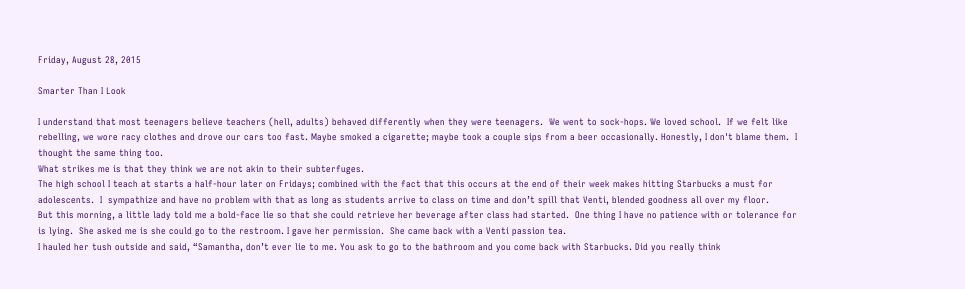Friday, August 28, 2015

Smarter Than I Look

I understand that most teenagers believe teachers (hell, adults) behaved differently when they were teenagers.  We went to sock-hops. We loved school.  If we felt like rebelling, we wore racy clothes and drove our cars too fast. Maybe smoked a cigarette; maybe took a couple sips from a beer occasionally. Honestly, I don't blame them.  I thought the same thing too.
What strikes me is that they think we are not akin to their subterfuges.
The high school I teach at starts a half-hour later on Fridays; combined with the fact that this occurs at the end of their week makes hitting Starbucks a must for adolescents.  I  sympathize and have no problem with that as long as students arrive to class on time and don’t spill that Venti, blended goodness all over my floor.
But this morning, a little lady told me a bold-face lie so that she could retrieve her beverage after class had started.  One thing I have no patience with or tolerance for is lying.  She asked me is she could go to the restroom. I gave her permission.  She came back with a Venti passion tea.
I hauled her tush outside and said, “Samantha, don’t ever lie to me. You ask to go to the bathroom and you come back with Starbucks. Did you really think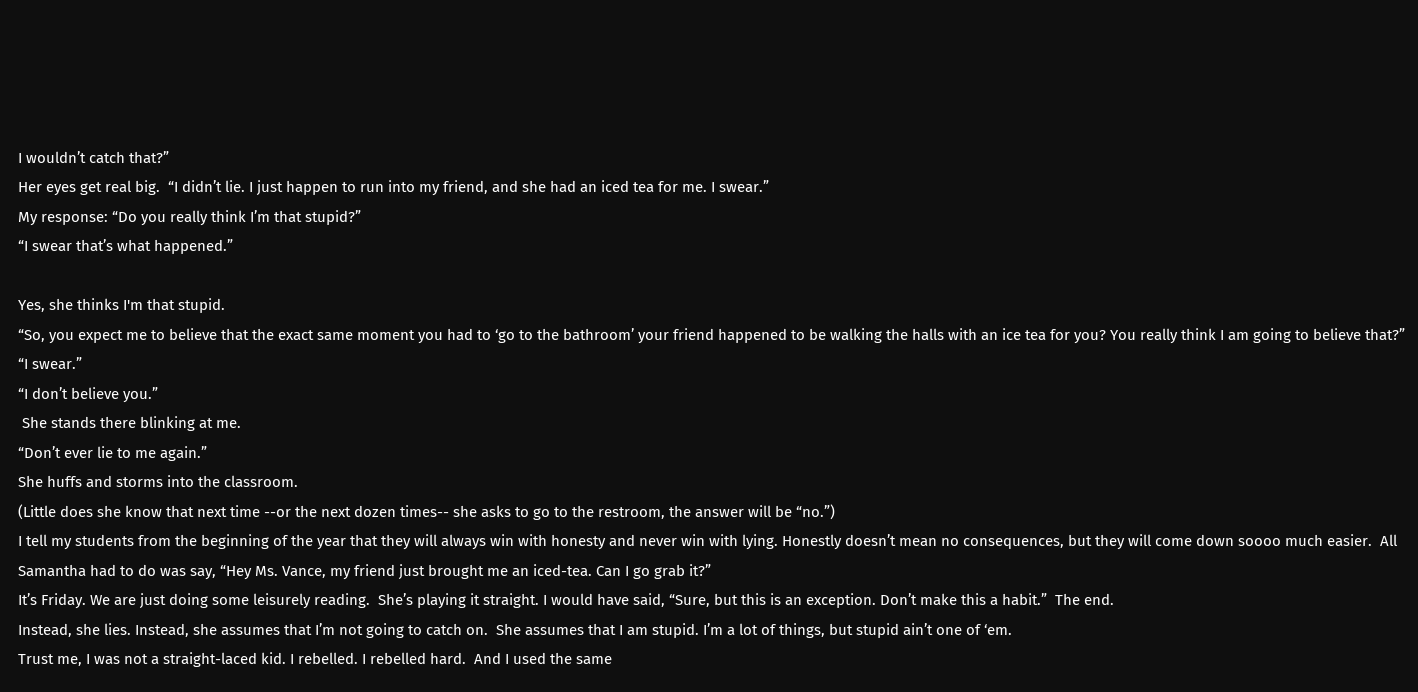I wouldn’t catch that?”
Her eyes get real big.  “I didn’t lie. I just happen to run into my friend, and she had an iced tea for me. I swear.”
My response: “Do you really think I’m that stupid?”
“I swear that’s what happened.”

Yes, she thinks I'm that stupid.
“So, you expect me to believe that the exact same moment you had to ‘go to the bathroom’ your friend happened to be walking the halls with an ice tea for you? You really think I am going to believe that?”
“I swear.”
“I don’t believe you.”
 She stands there blinking at me.
“Don’t ever lie to me again.”
She huffs and storms into the classroom.
(Little does she know that next time --or the next dozen times-- she asks to go to the restroom, the answer will be “no.”)
I tell my students from the beginning of the year that they will always win with honesty and never win with lying. Honestly doesn’t mean no consequences, but they will come down soooo much easier.  All Samantha had to do was say, “Hey Ms. Vance, my friend just brought me an iced-tea. Can I go grab it?”
It’s Friday. We are just doing some leisurely reading.  She’s playing it straight. I would have said, “Sure, but this is an exception. Don’t make this a habit.”  The end.
Instead, she lies. Instead, she assumes that I’m not going to catch on.  She assumes that I am stupid. I’m a lot of things, but stupid ain’t one of ‘em.
Trust me, I was not a straight-laced kid. I rebelled. I rebelled hard.  And I used the same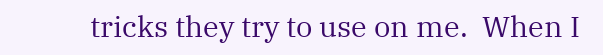tricks they try to use on me.  When I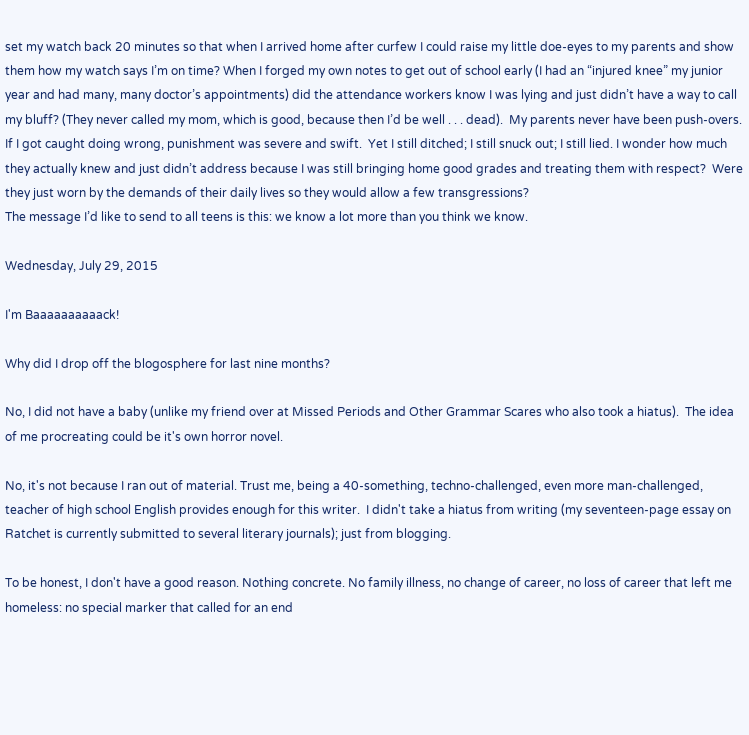set my watch back 20 minutes so that when I arrived home after curfew I could raise my little doe-eyes to my parents and show them how my watch says I’m on time? When I forged my own notes to get out of school early (I had an “injured knee” my junior year and had many, many doctor’s appointments) did the attendance workers know I was lying and just didn’t have a way to call my bluff? (They never called my mom, which is good, because then I’d be well . . . dead).  My parents never have been push-overs.  If I got caught doing wrong, punishment was severe and swift.  Yet I still ditched; I still snuck out; I still lied. I wonder how much they actually knew and just didn’t address because I was still bringing home good grades and treating them with respect?  Were they just worn by the demands of their daily lives so they would allow a few transgressions?
The message I’d like to send to all teens is this: we know a lot more than you think we know.

Wednesday, July 29, 2015

I'm Baaaaaaaaaack!

Why did I drop off the blogosphere for last nine months?

No, I did not have a baby (unlike my friend over at Missed Periods and Other Grammar Scares who also took a hiatus).  The idea of me procreating could be it's own horror novel.

No, it's not because I ran out of material. Trust me, being a 40-something, techno-challenged, even more man-challenged, teacher of high school English provides enough for this writer.  I didn't take a hiatus from writing (my seventeen-page essay on Ratchet is currently submitted to several literary journals); just from blogging.

To be honest, I don't have a good reason. Nothing concrete. No family illness, no change of career, no loss of career that left me homeless: no special marker that called for an end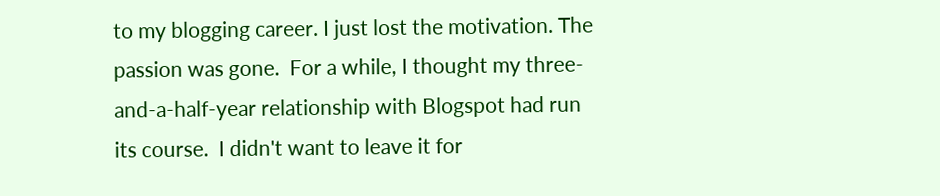to my blogging career. I just lost the motivation. The passion was gone.  For a while, I thought my three-and-a-half-year relationship with Blogspot had run its course.  I didn't want to leave it for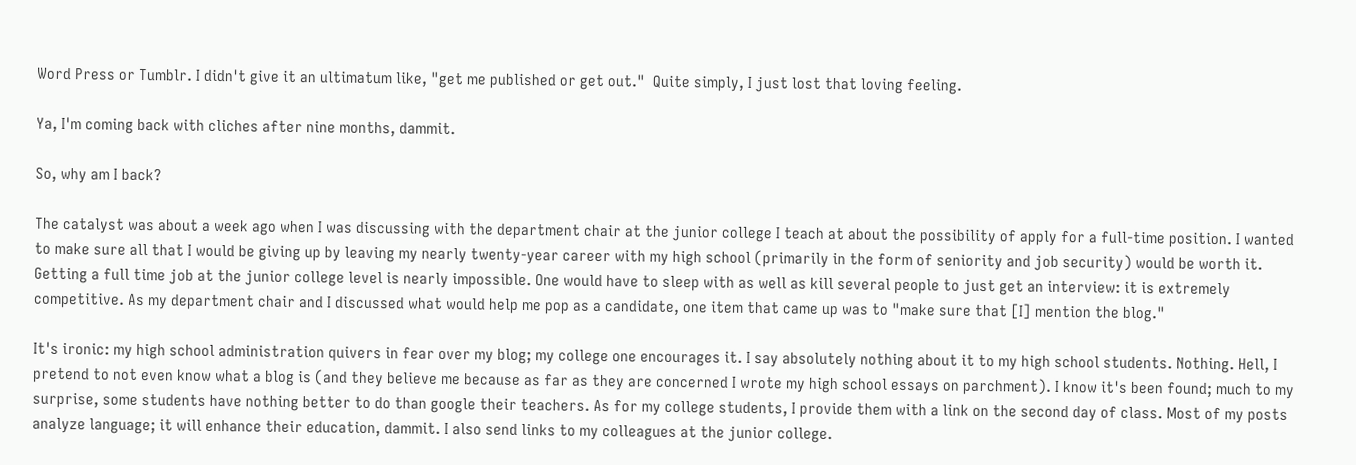Word Press or Tumblr. I didn't give it an ultimatum like, "get me published or get out."  Quite simply, I just lost that loving feeling.

Ya, I'm coming back with cliches after nine months, dammit.

So, why am I back?

The catalyst was about a week ago when I was discussing with the department chair at the junior college I teach at about the possibility of apply for a full-time position. I wanted to make sure all that I would be giving up by leaving my nearly twenty-year career with my high school (primarily in the form of seniority and job security) would be worth it. Getting a full time job at the junior college level is nearly impossible. One would have to sleep with as well as kill several people to just get an interview: it is extremely competitive. As my department chair and I discussed what would help me pop as a candidate, one item that came up was to "make sure that [I] mention the blog."

It's ironic: my high school administration quivers in fear over my blog; my college one encourages it. I say absolutely nothing about it to my high school students. Nothing. Hell, I pretend to not even know what a blog is (and they believe me because as far as they are concerned I wrote my high school essays on parchment). I know it's been found; much to my surprise, some students have nothing better to do than google their teachers. As for my college students, I provide them with a link on the second day of class. Most of my posts analyze language; it will enhance their education, dammit. I also send links to my colleagues at the junior college.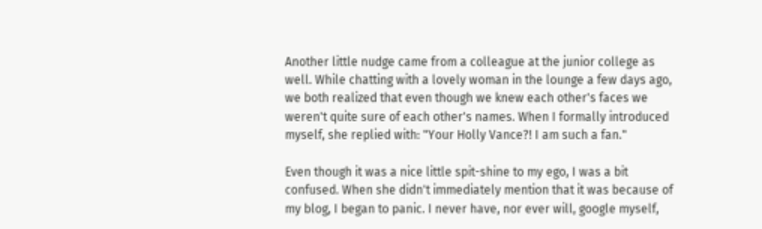Another little nudge came from a colleague at the junior college as well. While chatting with a lovely woman in the lounge a few days ago, we both realized that even though we knew each other's faces we weren't quite sure of each other's names. When I formally introduced myself, she replied with: "Your Holly Vance?! I am such a fan."

Even though it was a nice little spit-shine to my ego, I was a bit confused. When she didn't immediately mention that it was because of my blog, I began to panic. I never have, nor ever will, google myself,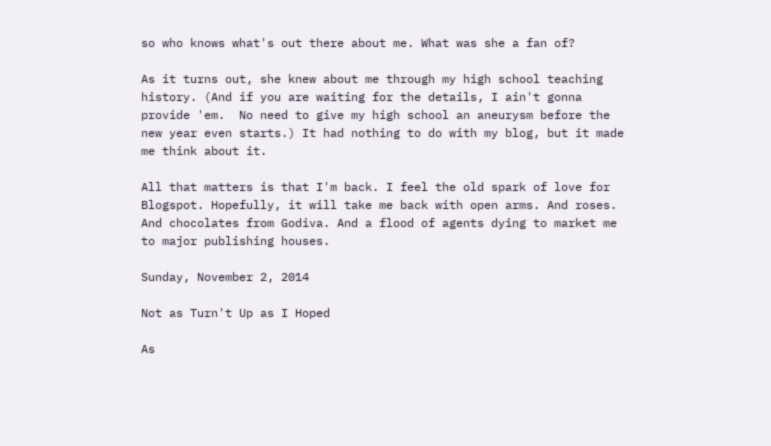so who knows what's out there about me. What was she a fan of?

As it turns out, she knew about me through my high school teaching history. (And if you are waiting for the details, I ain't gonna provide 'em.  No need to give my high school an aneurysm before the new year even starts.) It had nothing to do with my blog, but it made me think about it.

All that matters is that I'm back. I feel the old spark of love for Blogspot. Hopefully, it will take me back with open arms. And roses. And chocolates from Godiva. And a flood of agents dying to market me to major publishing houses.

Sunday, November 2, 2014

Not as Turn't Up as I Hoped

As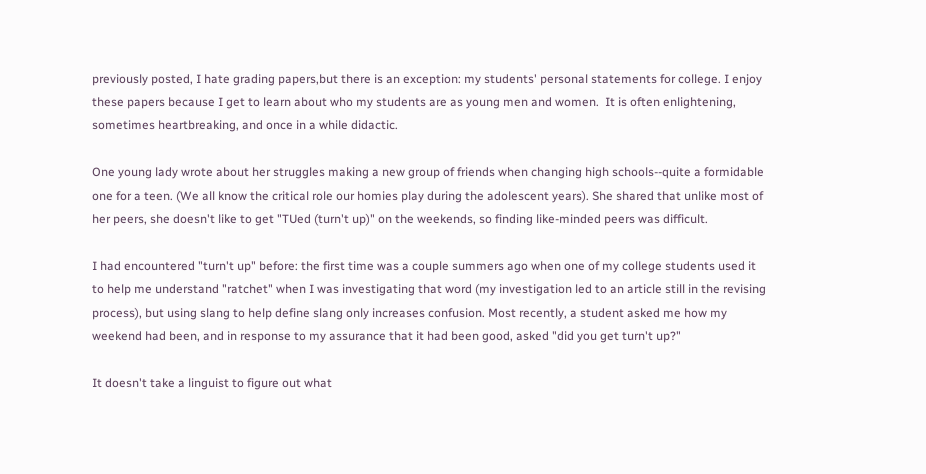previously posted, I hate grading papers,but there is an exception: my students' personal statements for college. I enjoy these papers because I get to learn about who my students are as young men and women.  It is often enlightening, sometimes heartbreaking, and once in a while didactic.

One young lady wrote about her struggles making a new group of friends when changing high schools--quite a formidable one for a teen. (We all know the critical role our homies play during the adolescent years). She shared that unlike most of her peers, she doesn't like to get "TUed (turn't up)" on the weekends, so finding like-minded peers was difficult.

I had encountered "turn't up" before: the first time was a couple summers ago when one of my college students used it to help me understand "ratchet" when I was investigating that word (my investigation led to an article still in the revising process), but using slang to help define slang only increases confusion. Most recently, a student asked me how my weekend had been, and in response to my assurance that it had been good, asked "did you get turn't up?"

It doesn't take a linguist to figure out what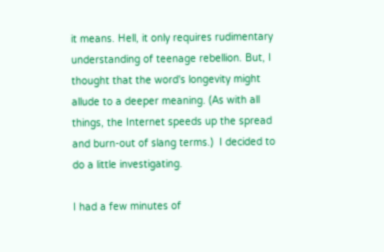it means. Hell, it only requires rudimentary understanding of teenage rebellion. But, I thought that the word's longevity might allude to a deeper meaning. (As with all things, the Internet speeds up the spread and burn-out of slang terms.)  I decided to do a little investigating.

I had a few minutes of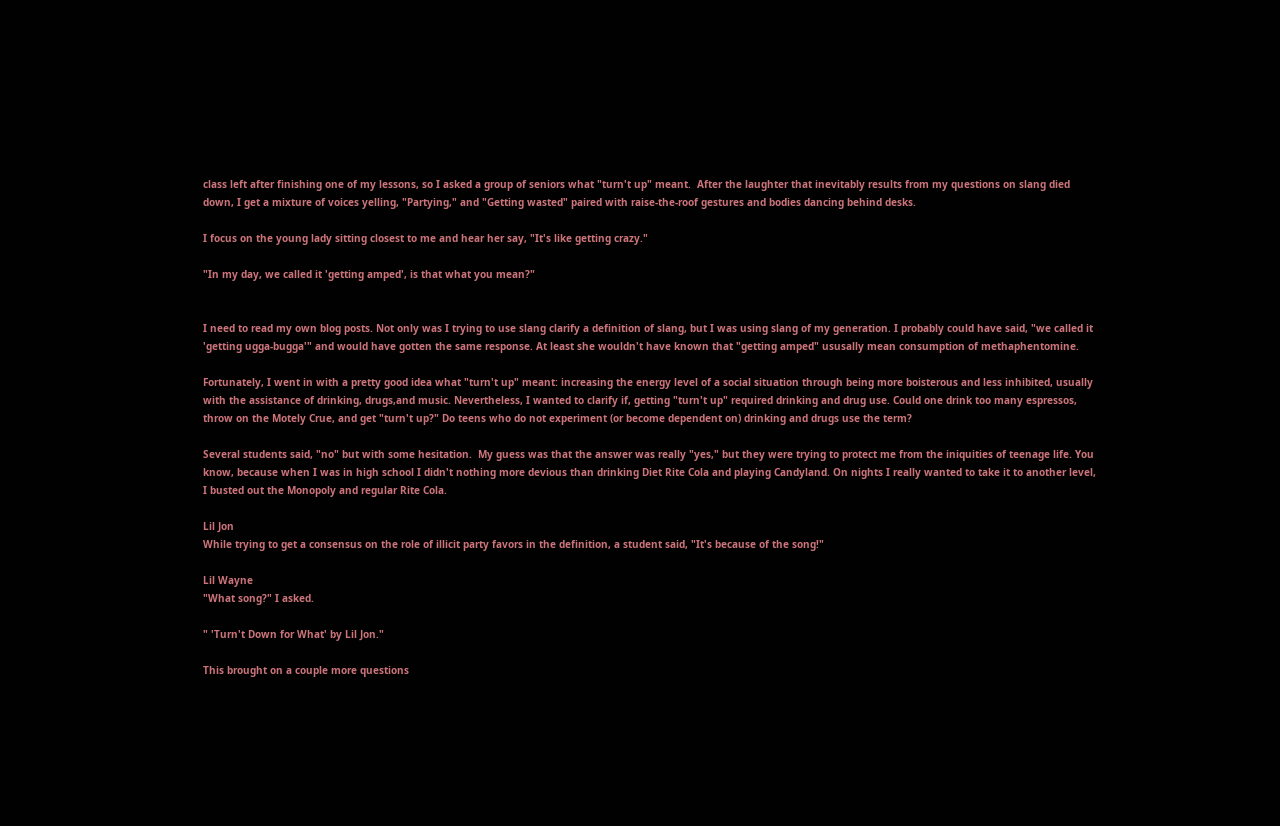class left after finishing one of my lessons, so I asked a group of seniors what "turn't up" meant.  After the laughter that inevitably results from my questions on slang died down, I get a mixture of voices yelling, "Partying," and "Getting wasted" paired with raise-the-roof gestures and bodies dancing behind desks.

I focus on the young lady sitting closest to me and hear her say, "It's like getting crazy."

"In my day, we called it 'getting amped', is that what you mean?"


I need to read my own blog posts. Not only was I trying to use slang clarify a definition of slang, but I was using slang of my generation. I probably could have said, "we called it 'getting ugga-bugga'" and would have gotten the same response. At least she wouldn't have known that "getting amped" ususally mean consumption of methaphentomine.

Fortunately, I went in with a pretty good idea what "turn't up" meant: increasing the energy level of a social situation through being more boisterous and less inhibited, usually with the assistance of drinking, drugs,and music. Nevertheless, I wanted to clarify if, getting "turn't up" required drinking and drug use. Could one drink too many espressos, throw on the Motely Crue, and get "turn't up?" Do teens who do not experiment (or become dependent on) drinking and drugs use the term?

Several students said, "no" but with some hesitation.  My guess was that the answer was really "yes," but they were trying to protect me from the iniquities of teenage life. You know, because when I was in high school I didn't nothing more devious than drinking Diet Rite Cola and playing Candyland. On nights I really wanted to take it to another level, I busted out the Monopoly and regular Rite Cola.

Lil Jon
While trying to get a consensus on the role of illicit party favors in the definition, a student said, "It's because of the song!"

Lil Wayne
"What song?" I asked.

" 'Turn't Down for What' by Lil Jon."

This brought on a couple more questions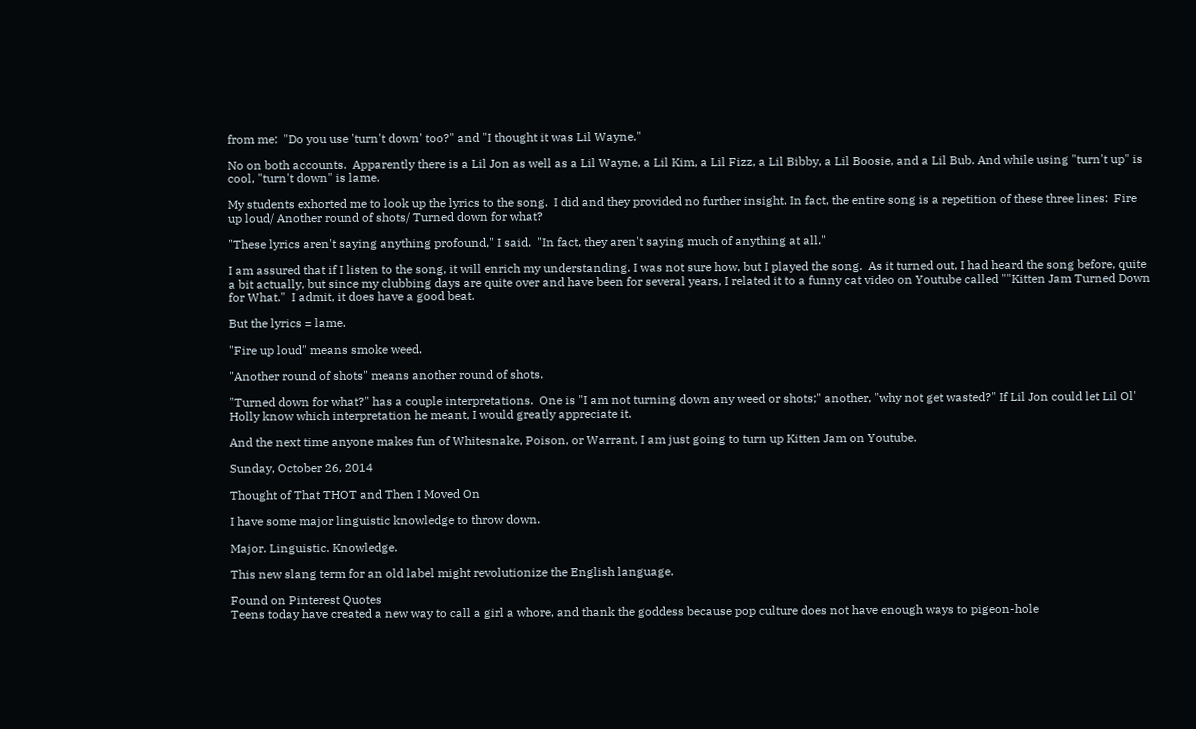from me:  "Do you use 'turn't down' too?" and "I thought it was Lil Wayne."

No on both accounts.  Apparently there is a Lil Jon as well as a Lil Wayne, a Lil Kim, a Lil Fizz, a Lil Bibby, a Lil Boosie, and a Lil Bub. And while using "turn't up" is cool, "turn't down" is lame.

My students exhorted me to look up the lyrics to the song.  I did and they provided no further insight. In fact, the entire song is a repetition of these three lines:  Fire up loud/ Another round of shots/ Turned down for what?

"These lyrics aren't saying anything profound," I said.  "In fact, they aren't saying much of anything at all."

I am assured that if I listen to the song, it will enrich my understanding. I was not sure how, but I played the song.  As it turned out, I had heard the song before, quite a bit actually, but since my clubbing days are quite over and have been for several years, I related it to a funny cat video on Youtube called ""Kitten Jam Turned Down for What."  I admit, it does have a good beat.

But the lyrics = lame.

"Fire up loud" means smoke weed.

"Another round of shots" means another round of shots.

"Turned down for what?" has a couple interpretations.  One is "I am not turning down any weed or shots;" another, "why not get wasted?" If Lil Jon could let Lil Ol' Holly know which interpretation he meant, I would greatly appreciate it.

And the next time anyone makes fun of Whitesnake, Poison, or Warrant, I am just going to turn up Kitten Jam on Youtube.

Sunday, October 26, 2014

Thought of That THOT and Then I Moved On

I have some major linguistic knowledge to throw down.

Major. Linguistic. Knowledge.

This new slang term for an old label might revolutionize the English language.

Found on Pinterest Quotes
Teens today have created a new way to call a girl a whore, and thank the goddess because pop culture does not have enough ways to pigeon-hole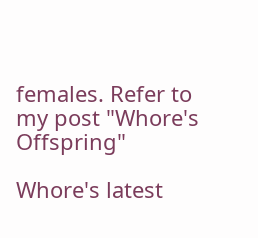females. Refer to my post "Whore's Offspring"

Whore's latest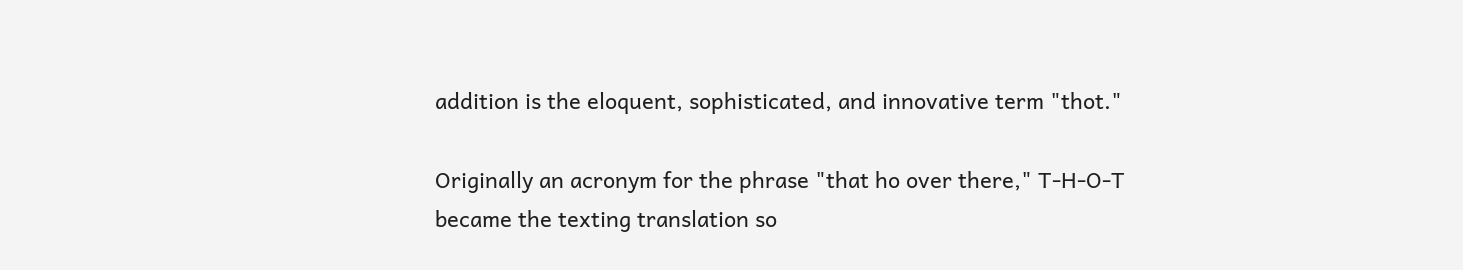addition is the eloquent, sophisticated, and innovative term "thot."

Originally an acronym for the phrase "that ho over there," T-H-O-T became the texting translation so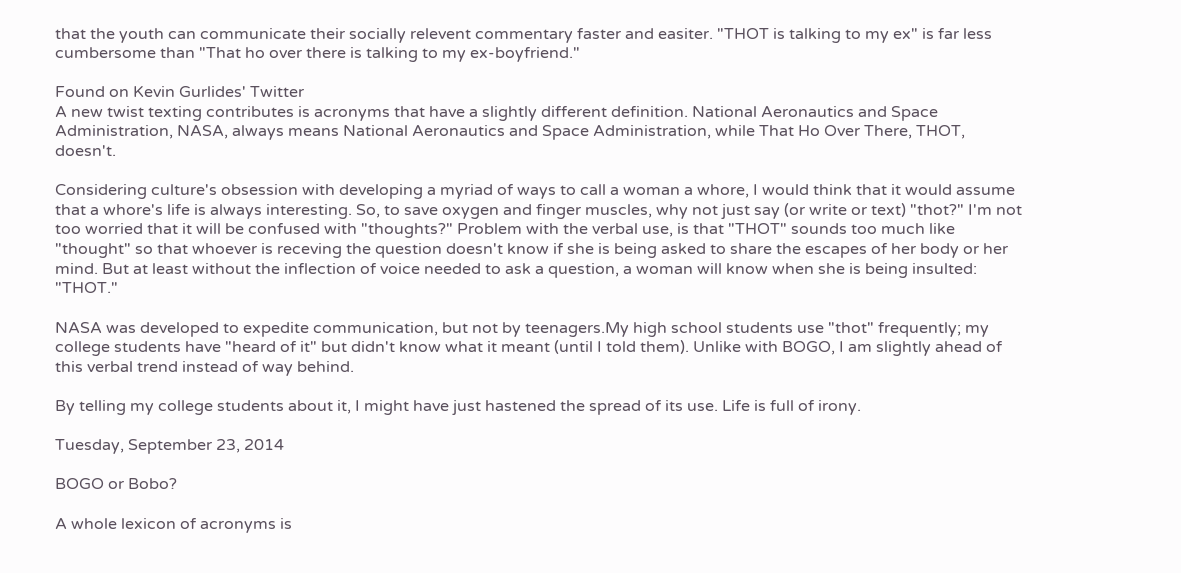that the youth can communicate their socially relevent commentary faster and easiter. "THOT is talking to my ex" is far less cumbersome than "That ho over there is talking to my ex-boyfriend."

Found on Kevin Gurlides' Twitter
A new twist texting contributes is acronyms that have a slightly different definition. National Aeronautics and Space Administration, NASA, always means National Aeronautics and Space Administration, while That Ho Over There, THOT, doesn't.

Considering culture's obsession with developing a myriad of ways to call a woman a whore, I would think that it would assume that a whore's life is always interesting. So, to save oxygen and finger muscles, why not just say (or write or text) "thot?" I'm not too worried that it will be confused with "thoughts?" Problem with the verbal use, is that "THOT" sounds too much like "thought" so that whoever is receving the question doesn't know if she is being asked to share the escapes of her body or her mind. But at least without the inflection of voice needed to ask a question, a woman will know when she is being insulted: "THOT."

NASA was developed to expedite communication, but not by teenagers.My high school students use "thot" frequently; my college students have "heard of it" but didn't know what it meant (until I told them). Unlike with BOGO, I am slightly ahead of this verbal trend instead of way behind.

By telling my college students about it, I might have just hastened the spread of its use. Life is full of irony.

Tuesday, September 23, 2014

BOGO or Bobo?

A whole lexicon of acronyms is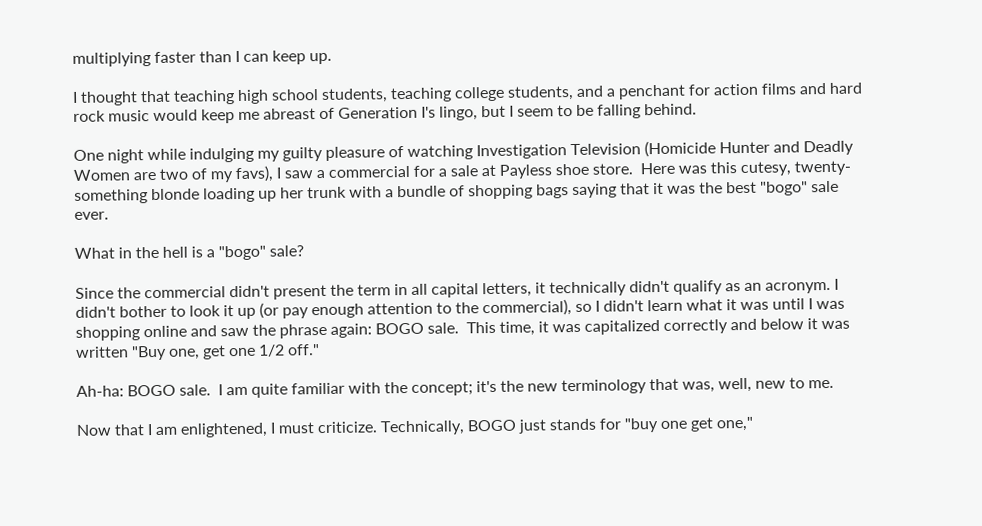multiplying faster than I can keep up.

I thought that teaching high school students, teaching college students, and a penchant for action films and hard rock music would keep me abreast of Generation I's lingo, but I seem to be falling behind.

One night while indulging my guilty pleasure of watching Investigation Television (Homicide Hunter and Deadly Women are two of my favs), I saw a commercial for a sale at Payless shoe store.  Here was this cutesy, twenty-something blonde loading up her trunk with a bundle of shopping bags saying that it was the best "bogo" sale ever.

What in the hell is a "bogo" sale?

Since the commercial didn't present the term in all capital letters, it technically didn't qualify as an acronym. I didn't bother to look it up (or pay enough attention to the commercial), so I didn't learn what it was until I was shopping online and saw the phrase again: BOGO sale.  This time, it was capitalized correctly and below it was written "Buy one, get one 1/2 off."

Ah-ha: BOGO sale.  I am quite familiar with the concept; it's the new terminology that was, well, new to me.

Now that I am enlightened, I must criticize. Technically, BOGO just stands for "buy one get one,"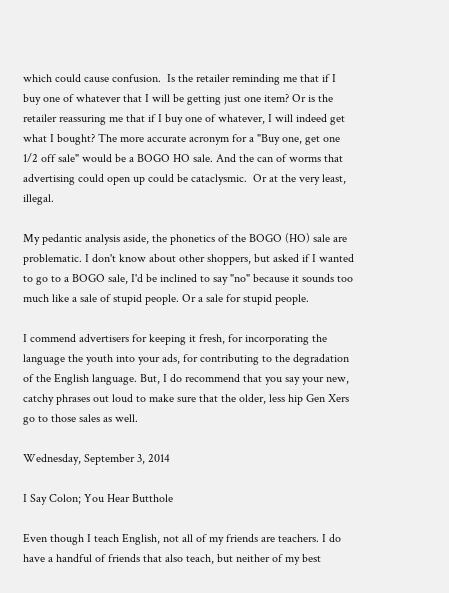which could cause confusion.  Is the retailer reminding me that if I buy one of whatever that I will be getting just one item? Or is the retailer reassuring me that if I buy one of whatever, I will indeed get what I bought? The more accurate acronym for a "Buy one, get one 1/2 off sale" would be a BOGO HO sale. And the can of worms that advertising could open up could be cataclysmic.  Or at the very least, illegal.

My pedantic analysis aside, the phonetics of the BOGO (HO) sale are problematic. I don't know about other shoppers, but asked if I wanted to go to a BOGO sale, I'd be inclined to say "no" because it sounds too much like a sale of stupid people. Or a sale for stupid people.

I commend advertisers for keeping it fresh, for incorporating the language the youth into your ads, for contributing to the degradation of the English language. But, I do recommend that you say your new, catchy phrases out loud to make sure that the older, less hip Gen Xers go to those sales as well.

Wednesday, September 3, 2014

I Say Colon; You Hear Butthole

Even though I teach English, not all of my friends are teachers. I do have a handful of friends that also teach, but neither of my best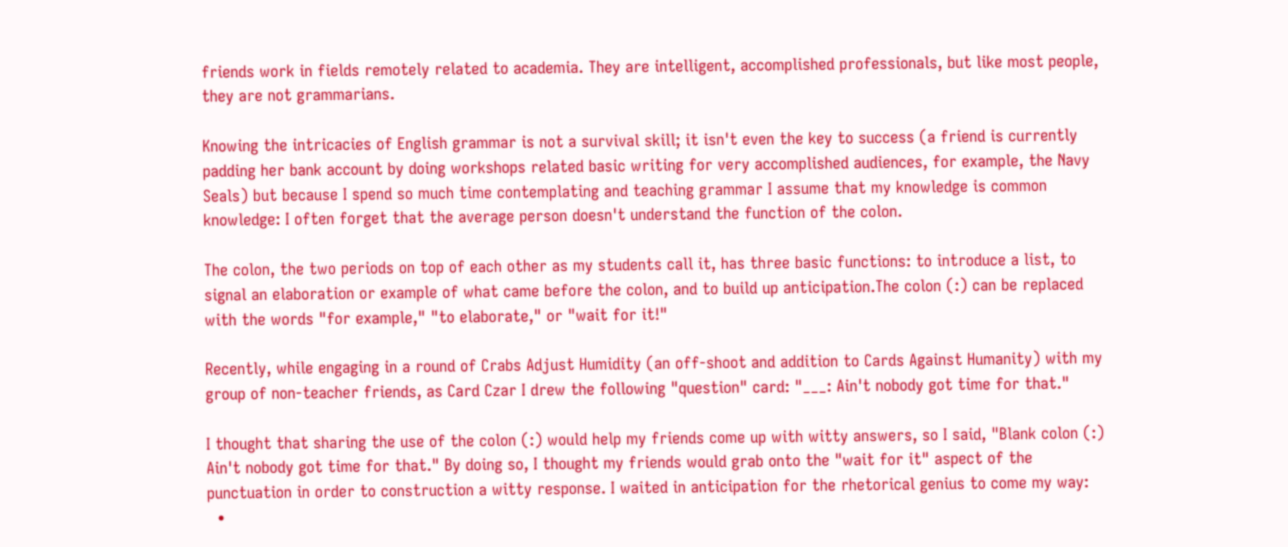friends work in fields remotely related to academia. They are intelligent, accomplished professionals, but like most people, they are not grammarians.

Knowing the intricacies of English grammar is not a survival skill; it isn't even the key to success (a friend is currently padding her bank account by doing workshops related basic writing for very accomplished audiences, for example, the Navy Seals) but because I spend so much time contemplating and teaching grammar I assume that my knowledge is common knowledge: I often forget that the average person doesn't understand the function of the colon.

The colon, the two periods on top of each other as my students call it, has three basic functions: to introduce a list, to signal an elaboration or example of what came before the colon, and to build up anticipation.The colon (:) can be replaced with the words "for example," "to elaborate," or "wait for it!"

Recently, while engaging in a round of Crabs Adjust Humidity (an off-shoot and addition to Cards Against Humanity) with my group of non-teacher friends, as Card Czar I drew the following "question" card: "___: Ain't nobody got time for that."

I thought that sharing the use of the colon (:) would help my friends come up with witty answers, so I said, "Blank colon (:) Ain't nobody got time for that." By doing so, I thought my friends would grab onto the "wait for it" aspect of the punctuation in order to construction a witty response. I waited in anticipation for the rhetorical genius to come my way:
  •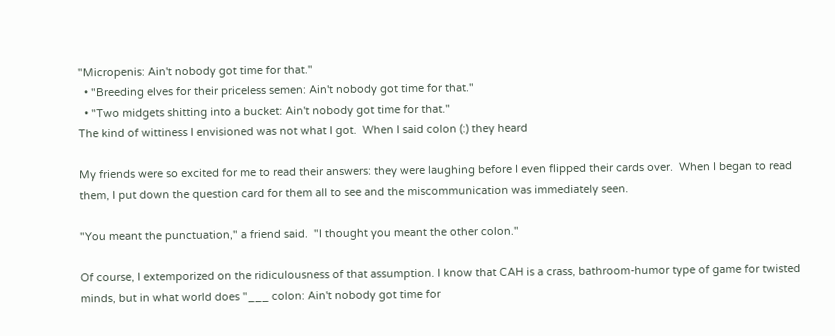"Micropenis: Ain't nobody got time for that."
  • "Breeding elves for their priceless semen: Ain't nobody got time for that."
  • "Two midgets shitting into a bucket: Ain't nobody got time for that."
The kind of wittiness I envisioned was not what I got.  When I said colon (:) they heard

My friends were so excited for me to read their answers: they were laughing before I even flipped their cards over.  When I began to read them, I put down the question card for them all to see and the miscommunication was immediately seen.

"You meant the punctuation," a friend said.  "I thought you meant the other colon."

Of course, I extemporized on the ridiculousness of that assumption. I know that CAH is a crass, bathroom-humor type of game for twisted minds, but in what world does "___ colon: Ain't nobody got time for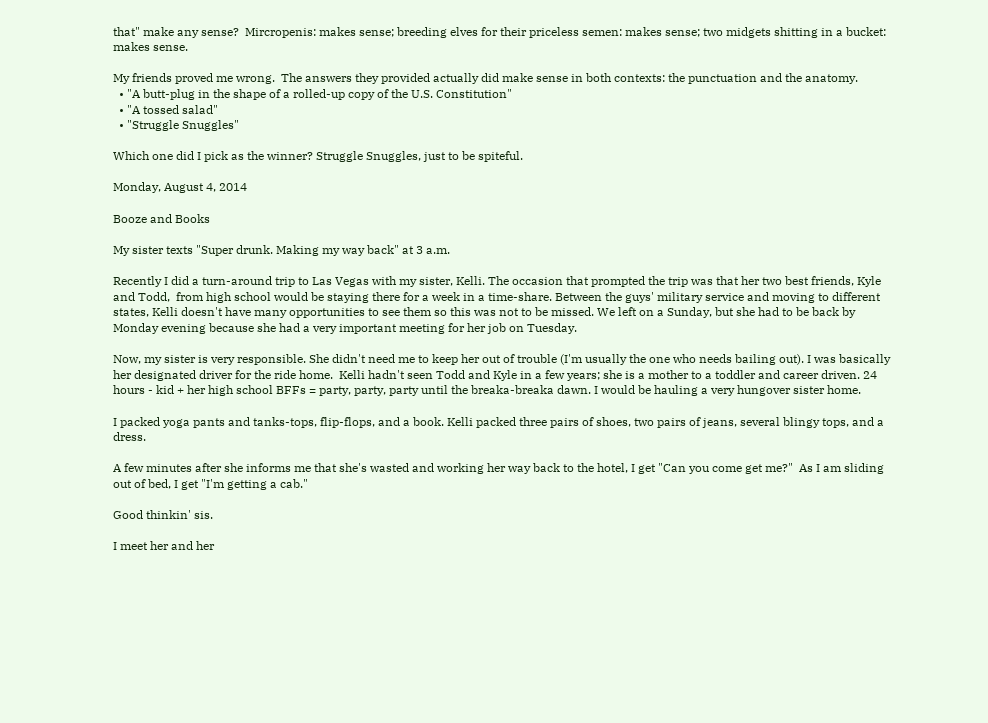that" make any sense?  Mircropenis: makes sense; breeding elves for their priceless semen: makes sense; two midgets shitting in a bucket: makes sense.

My friends proved me wrong.  The answers they provided actually did make sense in both contexts: the punctuation and the anatomy.
  • "A butt-plug in the shape of a rolled-up copy of the U.S. Constitution"
  • "A tossed salad"
  • "Struggle Snuggles"

Which one did I pick as the winner? Struggle Snuggles, just to be spiteful.

Monday, August 4, 2014

Booze and Books

My sister texts "Super drunk. Making my way back" at 3 a.m.

Recently I did a turn-around trip to Las Vegas with my sister, Kelli. The occasion that prompted the trip was that her two best friends, Kyle and Todd,  from high school would be staying there for a week in a time-share. Between the guys' military service and moving to different states, Kelli doesn't have many opportunities to see them so this was not to be missed. We left on a Sunday, but she had to be back by Monday evening because she had a very important meeting for her job on Tuesday.

Now, my sister is very responsible. She didn't need me to keep her out of trouble (I'm usually the one who needs bailing out). I was basically her designated driver for the ride home.  Kelli hadn't seen Todd and Kyle in a few years; she is a mother to a toddler and career driven. 24 hours - kid + her high school BFFs = party, party, party until the breaka-breaka dawn. I would be hauling a very hungover sister home.

I packed yoga pants and tanks-tops, flip-flops, and a book. Kelli packed three pairs of shoes, two pairs of jeans, several blingy tops, and a dress.

A few minutes after she informs me that she's wasted and working her way back to the hotel, I get "Can you come get me?"  As I am sliding out of bed, I get "I'm getting a cab."

Good thinkin' sis.

I meet her and her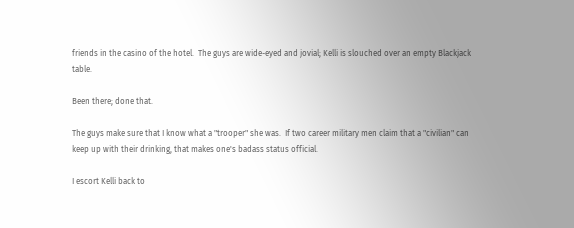friends in the casino of the hotel.  The guys are wide-eyed and jovial; Kelli is slouched over an empty Blackjack table.

Been there; done that.

The guys make sure that I know what a "trooper" she was.  If two career military men claim that a "civilian" can keep up with their drinking, that makes one's badass status official.

I escort Kelli back to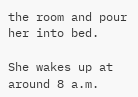the room and pour her into bed.

She wakes up at around 8 a.m.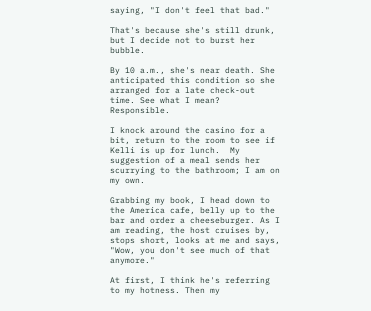saying, "I don't feel that bad."

That's because she's still drunk, but I decide not to burst her bubble.

By 10 a.m., she's near death. She anticipated this condition so she arranged for a late check-out time. See what I mean? Responsible.

I knock around the casino for a bit, return to the room to see if Kelli is up for lunch.  My suggestion of a meal sends her scurrying to the bathroom; I am on my own.

Grabbing my book, I head down to the America cafe, belly up to the bar and order a cheeseburger. As I am reading, the host cruises by, stops short, looks at me and says, "Wow, you don't see much of that anymore."

At first, I think he's referring to my hotness. Then my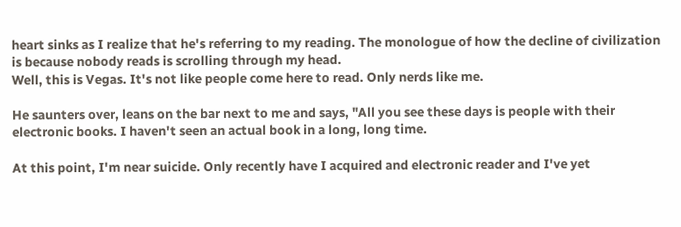heart sinks as I realize that he's referring to my reading. The monologue of how the decline of civilization is because nobody reads is scrolling through my head.
Well, this is Vegas. It's not like people come here to read. Only nerds like me.

He saunters over, leans on the bar next to me and says, "All you see these days is people with their electronic books. I haven't seen an actual book in a long, long time.

At this point, I'm near suicide. Only recently have I acquired and electronic reader and I've yet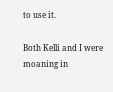to use it.

Both Kelli and I were moaning in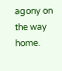agony on the way home.